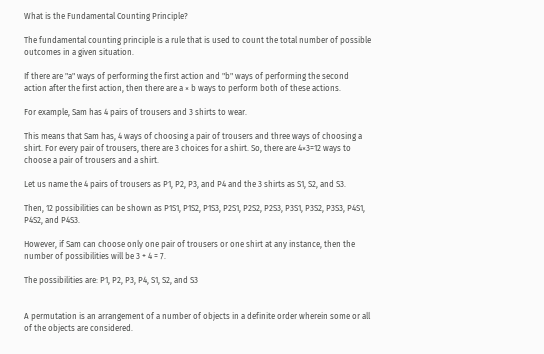What is the Fundamental Counting Principle?

The fundamental counting principle is a rule that is used to count the total number of possible outcomes in a given situation.

If there are "a" ways of performing the first action and "b" ways of performing the second action after the first action, then there are a × b ways to perform both of these actions.

For example, Sam has 4 pairs of trousers and 3 shirts to wear.

This means that Sam has, 4 ways of choosing a pair of trousers and three ways of choosing a shirt. For every pair of trousers, there are 3 choices for a shirt. So, there are 4×3=12 ways to choose a pair of trousers and a shirt.

Let us name the 4 pairs of trousers as P1, P2, P3, and P4 and the 3 shirts as S1, S2, and S3.

Then, 12 possibilities can be shown as P1S1, P1S2, P1S3, P2S1, P2S2, P2S3, P3S1, P3S2, P3S3, P4S1, P4S2, and P4S3.

However, if Sam can choose only one pair of trousers or one shirt at any instance, then the number of possibilities will be 3 + 4 = 7.

The possibilities are: P1, P2, P3, P4, S1, S2, and S3


A permutation is an arrangement of a number of objects in a definite order wherein some or all of the objects are considered.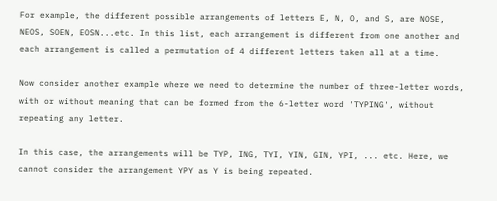For example, the different possible arrangements of letters E, N, O, and S, are NOSE, NEOS, SOEN, EOSN...etc. In this list, each arrangement is different from one another and each arrangement is called a permutation of 4 different letters taken all at a time.

Now consider another example where we need to determine the number of three-letter words, with or without meaning that can be formed from the 6-letter word 'TYPING', without repeating any letter.

In this case, the arrangements will be TYP, ING, TYI, YIN, GIN, YPI, ... etc. Here, we cannot consider the arrangement YPY as Y is being repeated.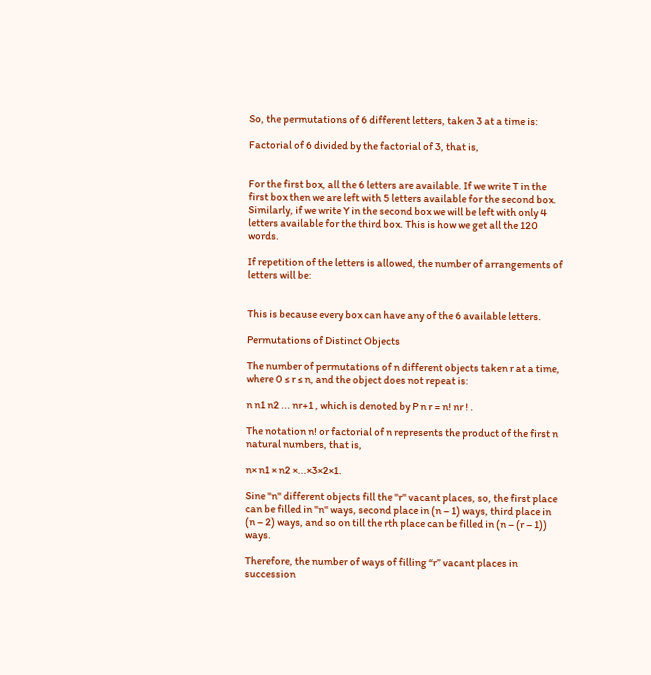So, the permutations of 6 different letters, taken 3 at a time is:

Factorial of 6 divided by the factorial of 3, that is,


For the first box, all the 6 letters are available. If we write T in the first box then we are left with 5 letters available for the second box. Similarly, if we write Y in the second box we will be left with only 4 letters available for the third box. This is how we get all the 120 words.

If repetition of the letters is allowed, the number of arrangements of letters will be:


This is because every box can have any of the 6 available letters.

Permutations of Distinct Objects

The number of permutations of n different objects taken r at a time, where 0 ≤ r ≤ n, and the object does not repeat is:

n n1 n2 ... nr+1 , which is denoted by P n r = n! nr ! .

The notation n! or factorial of n represents the product of the first n natural numbers, that is,

n× n1 × n2 ×...×3×2×1.

Sine "n" different objects fill the "r" vacant places, so, the first place can be filled in "n" ways, second place in (n – 1) ways, third place in (n – 2) ways, and so on till the rth place can be filled in (n – (r – 1)) ways.

Therefore, the number of ways of filling “r” vacant places in succession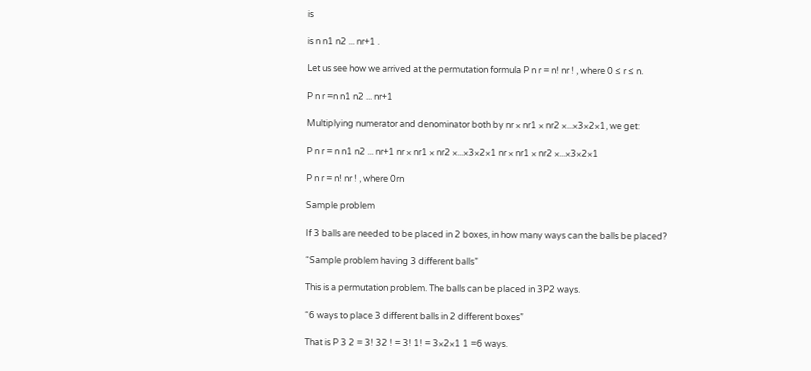is

is n n1 n2 ... nr+1 .

Let us see how we arrived at the permutation formula P n r = n! nr ! , where 0 ≤ r ≤ n.

P n r =n n1 n2 ... nr+1

Multiplying numerator and denominator both by nr × nr1 × nr2 ×...×3×2×1, we get:

P n r = n n1 n2 ... nr+1 nr × nr1 × nr2 ×...×3×2×1 nr × nr1 × nr2 ×...×3×2×1

P n r = n! nr ! , where 0rn

Sample problem

If 3 balls are needed to be placed in 2 boxes, in how many ways can the balls be placed?

“Sample problem having 3 different balls”

This is a permutation problem. The balls can be placed in 3P2 ways.

“6 ways to place 3 different balls in 2 different boxes”

That is P 3 2 = 3! 32 ! = 3! 1! = 3×2×1 1 =6 ways.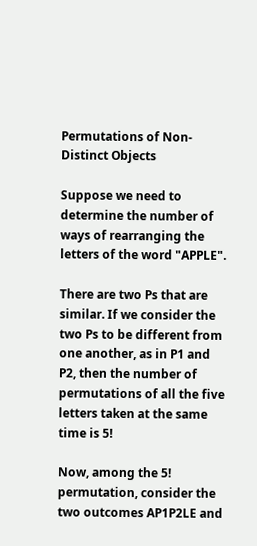Permutations of Non-Distinct Objects

Suppose we need to determine the number of ways of rearranging the letters of the word "APPLE".

There are two Ps that are similar. If we consider the two Ps to be different from one another, as in P1 and P2, then the number of permutations of all the five letters taken at the same time is 5!

Now, among the 5! permutation, consider the two outcomes AP1P2LE and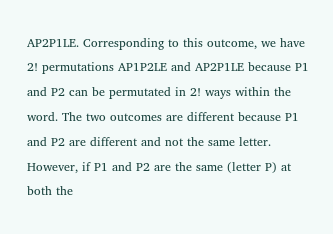AP2P1LE. Corresponding to this outcome, we have 2! permutations AP1P2LE and AP2P1LE because P1 and P2 can be permutated in 2! ways within the word. The two outcomes are different because P1 and P2 are different and not the same letter. However, if P1 and P2 are the same (letter P) at both the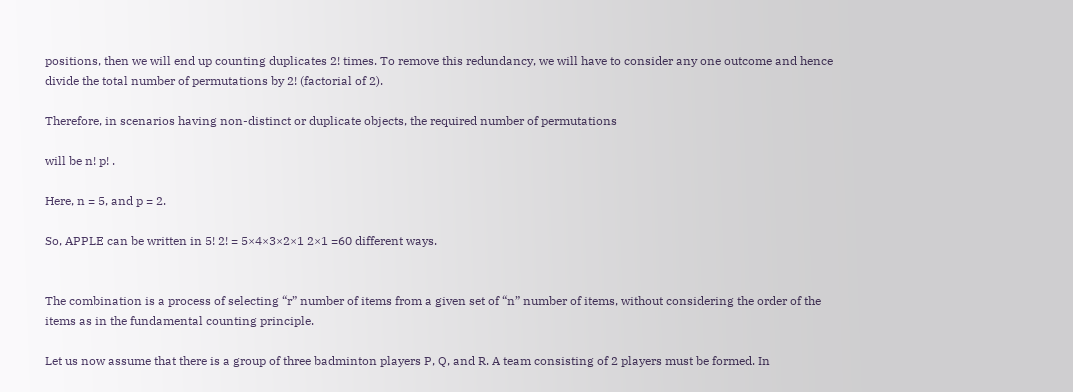positions, then we will end up counting duplicates 2! times. To remove this redundancy, we will have to consider any one outcome and hence divide the total number of permutations by 2! (factorial of 2).

Therefore, in scenarios having non-distinct or duplicate objects, the required number of permutations

will be n! p! .

Here, n = 5, and p = 2.

So, APPLE can be written in 5! 2! = 5×4×3×2×1 2×1 =60 different ways.


The combination is a process of selecting “r” number of items from a given set of “n” number of items, without considering the order of the items as in the fundamental counting principle.

Let us now assume that there is a group of three badminton players P, Q, and R. A team consisting of 2 players must be formed. In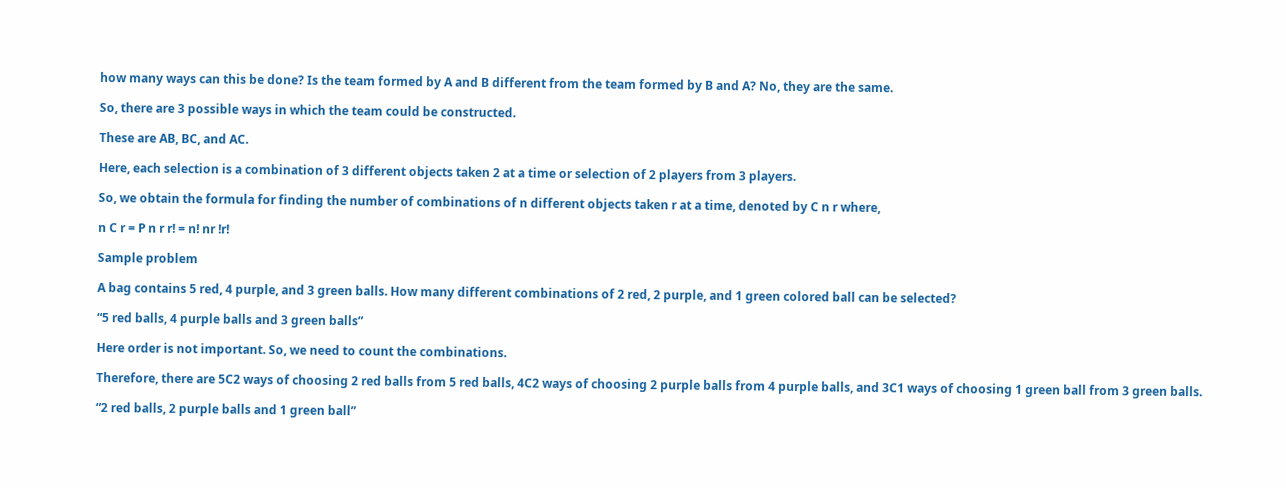how many ways can this be done? Is the team formed by A and B different from the team formed by B and A? No, they are the same.

So, there are 3 possible ways in which the team could be constructed.

These are AB, BC, and AC.

Here, each selection is a combination of 3 different objects taken 2 at a time or selection of 2 players from 3 players.

So, we obtain the formula for finding the number of combinations of n different objects taken r at a time, denoted by C n r where,

n C r = P n r r! = n! nr !r!

Sample problem

A bag contains 5 red, 4 purple, and 3 green balls. How many different combinations of 2 red, 2 purple, and 1 green colored ball can be selected?

“5 red balls, 4 purple balls and 3 green balls”

Here order is not important. So, we need to count the combinations.

Therefore, there are 5C2 ways of choosing 2 red balls from 5 red balls, 4C2 ways of choosing 2 purple balls from 4 purple balls, and 3C1 ways of choosing 1 green ball from 3 green balls.

“2 red balls, 2 purple balls and 1 green ball”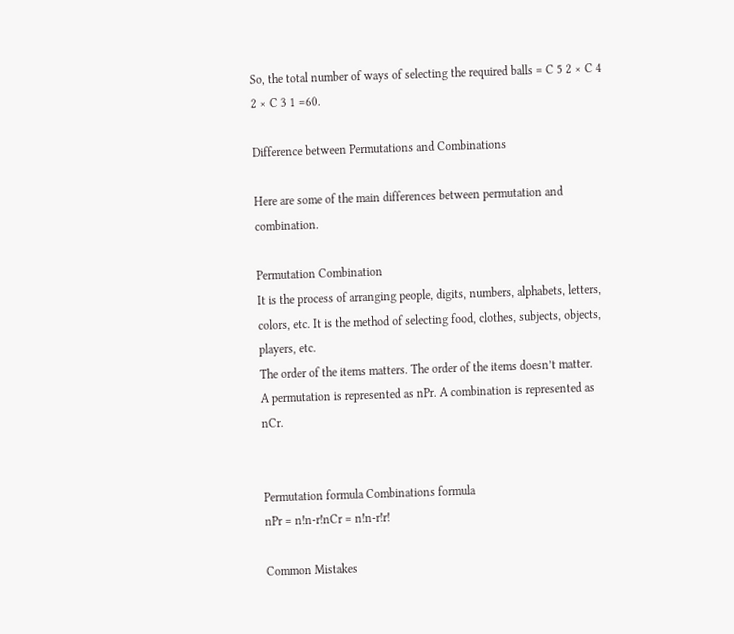So, the total number of ways of selecting the required balls = C 5 2 × C 4 2 × C 3 1 =60.

Difference between Permutations and Combinations

Here are some of the main differences between permutation and combination.

Permutation Combination
It is the process of arranging people, digits, numbers, alphabets, letters, colors, etc. It is the method of selecting food, clothes, subjects, objects, players, etc.
The order of the items matters. The order of the items doesn’t matter.
A permutation is represented as nPr. A combination is represented as nCr.


Permutation formula Combinations formula
nPr = n!n-r!nCr = n!n-r!r!

Common Mistakes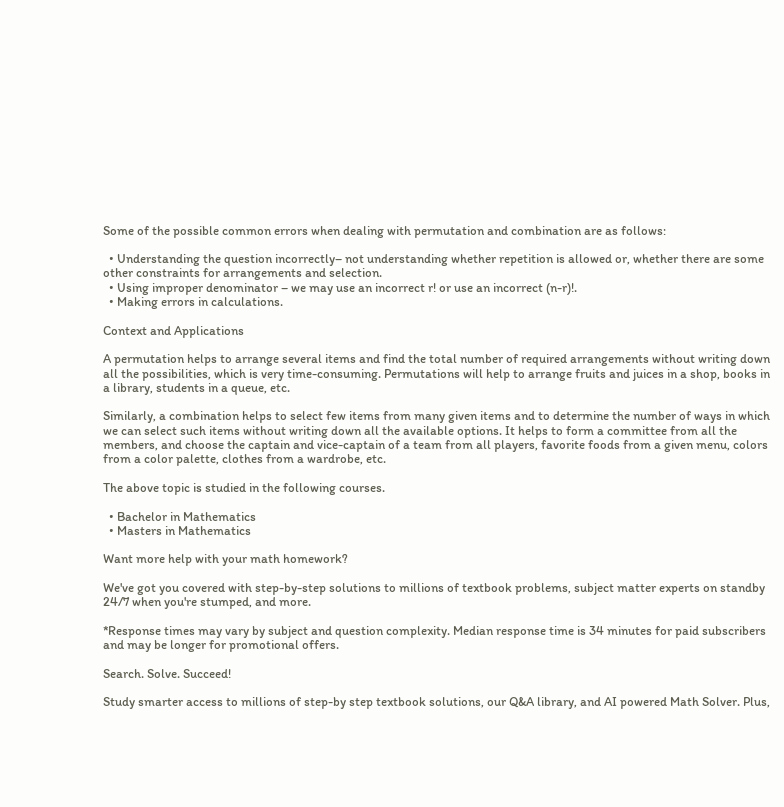Some of the possible common errors when dealing with permutation and combination are as follows:

  • Understanding the question incorrectly– not understanding whether repetition is allowed or, whether there are some other constraints for arrangements and selection.
  • Using improper denominator – we may use an incorrect r! or use an incorrect (n-r)!.
  • Making errors in calculations.

Context and Applications

A permutation helps to arrange several items and find the total number of required arrangements without writing down all the possibilities, which is very time-consuming. Permutations will help to arrange fruits and juices in a shop, books in a library, students in a queue, etc.

Similarly, a combination helps to select few items from many given items and to determine the number of ways in which we can select such items without writing down all the available options. It helps to form a committee from all the members, and choose the captain and vice-captain of a team from all players, favorite foods from a given menu, colors from a color palette, clothes from a wardrobe, etc.

The above topic is studied in the following courses.

  • Bachelor in Mathematics
  • Masters in Mathematics

Want more help with your math homework?

We've got you covered with step-by-step solutions to millions of textbook problems, subject matter experts on standby 24/7 when you're stumped, and more.

*Response times may vary by subject and question complexity. Median response time is 34 minutes for paid subscribers and may be longer for promotional offers.

Search. Solve. Succeed!

Study smarter access to millions of step-by step textbook solutions, our Q&A library, and AI powered Math Solver. Plus,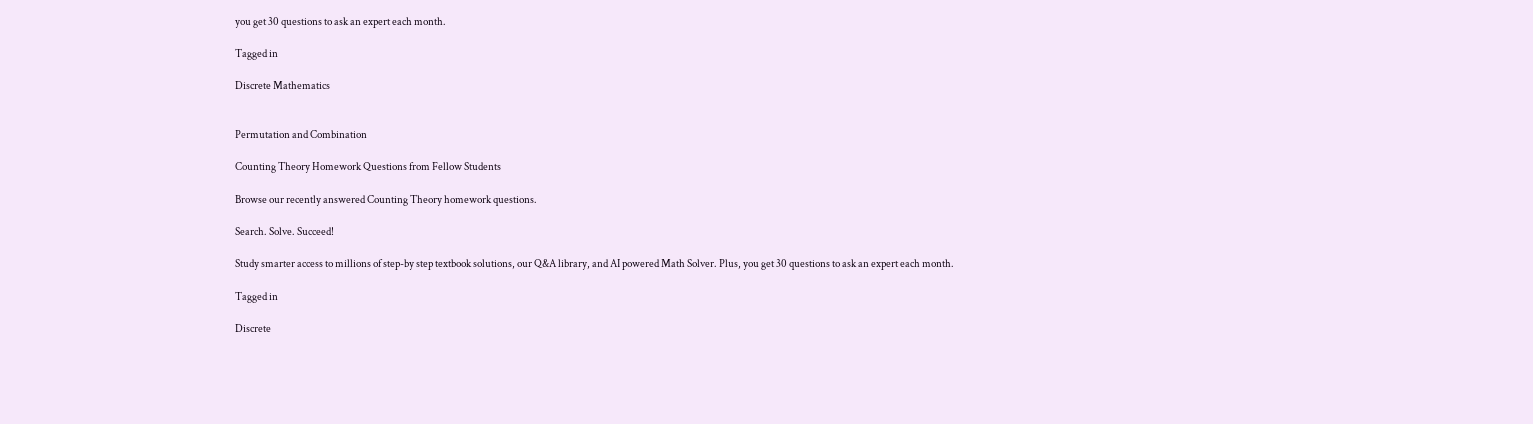you get 30 questions to ask an expert each month.

Tagged in

Discrete Mathematics


Permutation and Combination

Counting Theory Homework Questions from Fellow Students

Browse our recently answered Counting Theory homework questions.

Search. Solve. Succeed!

Study smarter access to millions of step-by step textbook solutions, our Q&A library, and AI powered Math Solver. Plus, you get 30 questions to ask an expert each month.

Tagged in

Discrete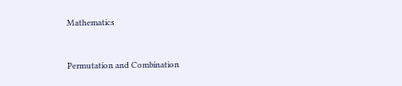Mathematics


Permutation and Combination